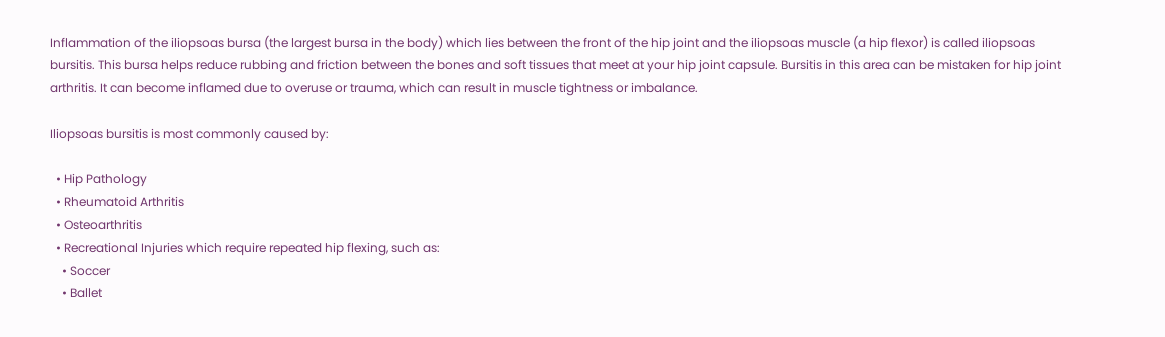Inflammation of the iliopsoas bursa (the largest bursa in the body) which lies between the front of the hip joint and the iliopsoas muscle (a hip flexor) is called iliopsoas bursitis. This bursa helps reduce rubbing and friction between the bones and soft tissues that meet at your hip joint capsule. Bursitis in this area can be mistaken for hip joint arthritis. It can become inflamed due to overuse or trauma, which can result in muscle tightness or imbalance.

Iliopsoas bursitis is most commonly caused by:

  • Hip Pathology
  • Rheumatoid Arthritis
  • Osteoarthritis
  • Recreational Injuries which require repeated hip flexing, such as:
    • Soccer
    • Ballet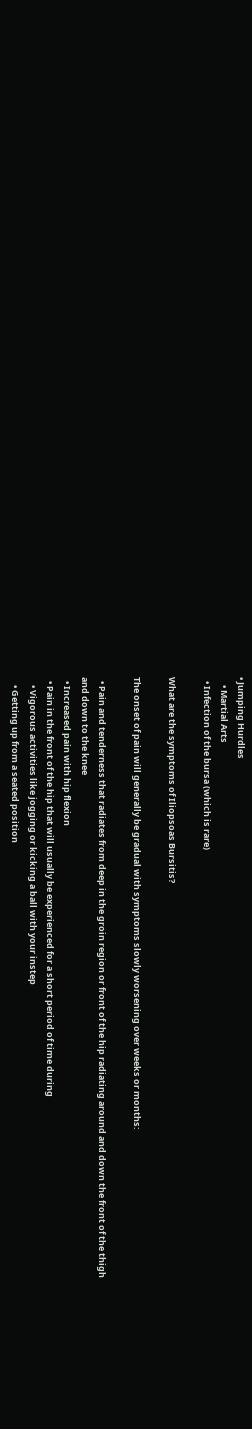• Jumping Hurdles
    • Martial Arts
  • Infection of the bursa (which is rare)

What are the symptoms of Iliopsoas Bursitis?

The onset of pain will generally be gradual with symptoms slowly worsening over weeks or months:

  • Pain and tenderness that radiates from deep in the groin region or front of the hip radiating around and down the front of the thigh and down to the knee
  • Increased pain with hip flexion
  • Pain in the front of the hip that will usually be experienced for a short period of time during
    • Vigorous activities like jogging or kicking a ball with your instep
    • Getting up from a seated position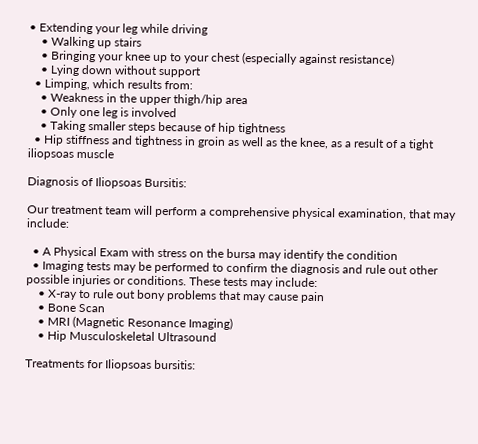• Extending your leg while driving
    • Walking up stairs
    • Bringing your knee up to your chest (especially against resistance)
    • Lying down without support
  • Limping, which results from:
    • Weakness in the upper thigh/hip area
    • Only one leg is involved
    • Taking smaller steps because of hip tightness
  • Hip stiffness and tightness in groin as well as the knee, as a result of a tight iliopsoas muscle

Diagnosis of Iliopsoas Bursitis:

Our treatment team will perform a comprehensive physical examination, that may include:

  • A Physical Exam with stress on the bursa may identify the condition
  • Imaging tests may be performed to confirm the diagnosis and rule out other possible injuries or conditions. These tests may include:
    • X-ray to rule out bony problems that may cause pain
    • Bone Scan
    • MRI (Magnetic Resonance Imaging)
    • Hip Musculoskeletal Ultrasound

Treatments for Iliopsoas bursitis: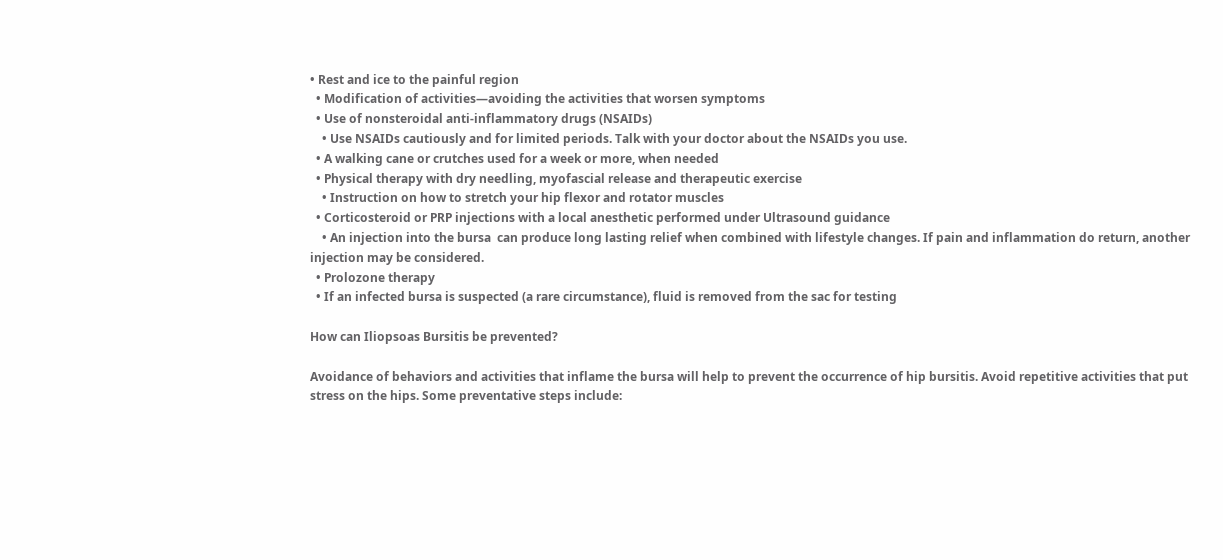• Rest and ice to the painful region
  • Modification of activities—avoiding the activities that worsen symptoms
  • Use of nonsteroidal anti-inflammatory drugs (NSAIDs)
    • Use NSAIDs cautiously and for limited periods. Talk with your doctor about the NSAIDs you use.
  • A walking cane or crutches used for a week or more, when needed
  • Physical therapy with dry needling, myofascial release and therapeutic exercise
    • Instruction on how to stretch your hip flexor and rotator muscles
  • Corticosteroid or PRP injections with a local anesthetic performed under Ultrasound guidance
    • An injection into the bursa  can produce long lasting relief when combined with lifestyle changes. If pain and inflammation do return, another injection may be considered.
  • Prolozone therapy
  • If an infected bursa is suspected (a rare circumstance), fluid is removed from the sac for testing

How can Iliopsoas Bursitis be prevented?

Avoidance of behaviors and activities that inflame the bursa will help to prevent the occurrence of hip bursitis. Avoid repetitive activities that put stress on the hips. Some preventative steps include: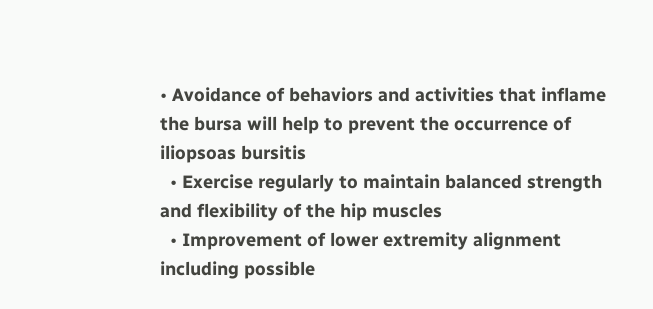• Avoidance of behaviors and activities that inflame the bursa will help to prevent the occurrence of iliopsoas bursitis
  • Exercise regularly to maintain balanced strength and flexibility of the hip muscles
  • Improvement of lower extremity alignment including possible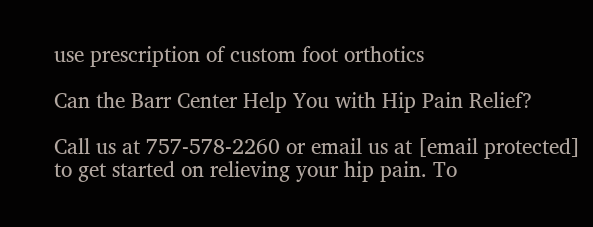use prescription of custom foot orthotics

Can the Barr Center Help You with Hip Pain Relief?

Call us at 757-578-2260 or email us at [email protected] to get started on relieving your hip pain. To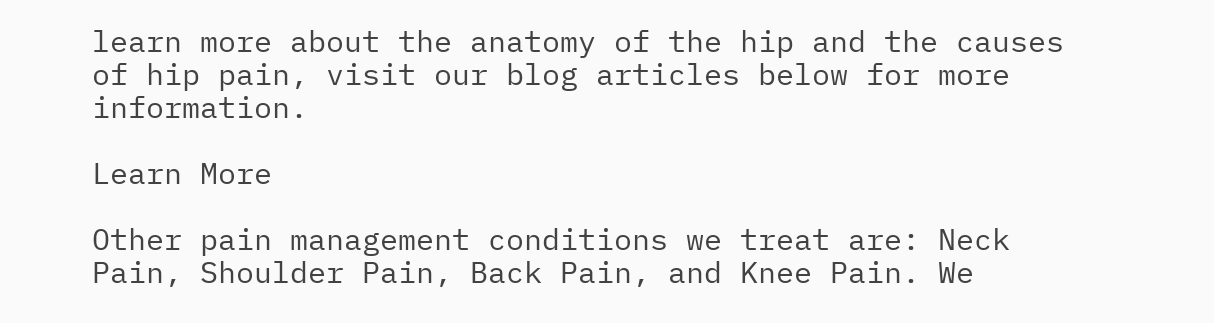learn more about the anatomy of the hip and the causes of hip pain, visit our blog articles below for more information.

Learn More

Other pain management conditions we treat are: Neck Pain, Shoulder Pain, Back Pain, and Knee Pain. We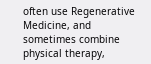often use Regenerative Medicine, and sometimes combine physical therapy,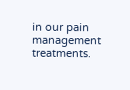in our pain management treatments.